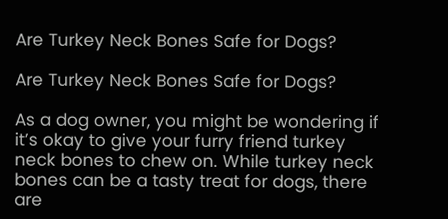Are Turkey Neck Bones Safe for Dogs?

Are Turkey Neck Bones Safe for Dogs?

As a dog owner, you might be wondering if it’s okay to give your furry friend turkey neck bones to chew on. While turkey neck bones can be a tasty treat for dogs, there are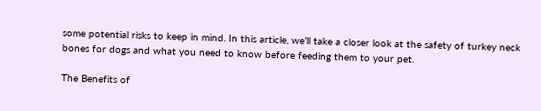some potential risks to keep in mind. In this article, we’ll take a closer look at the safety of turkey neck bones for dogs and what you need to know before feeding them to your pet.

The Benefits of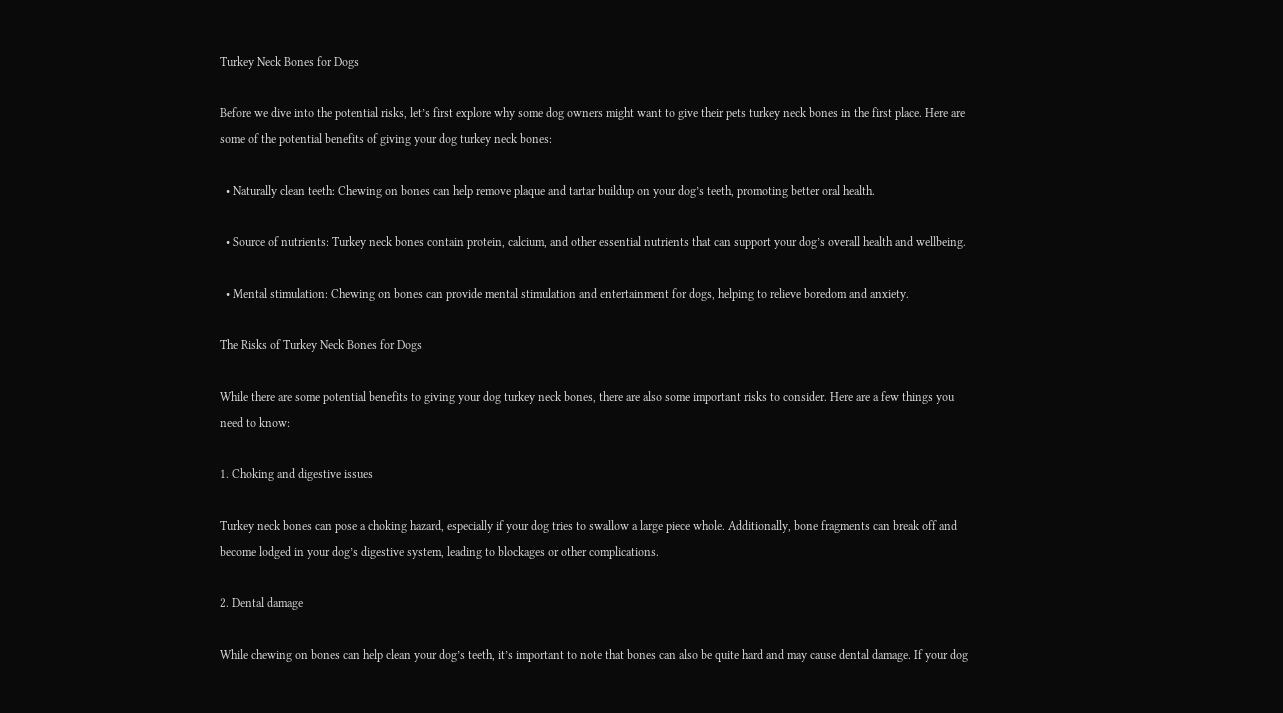Turkey Neck Bones for Dogs

Before we dive into the potential risks, let’s first explore why some dog owners might want to give their pets turkey neck bones in the first place. Here are some of the potential benefits of giving your dog turkey neck bones:

  • Naturally clean teeth: Chewing on bones can help remove plaque and tartar buildup on your dog’s teeth, promoting better oral health.

  • Source of nutrients: Turkey neck bones contain protein, calcium, and other essential nutrients that can support your dog’s overall health and wellbeing.

  • Mental stimulation: Chewing on bones can provide mental stimulation and entertainment for dogs, helping to relieve boredom and anxiety.

The Risks of Turkey Neck Bones for Dogs

While there are some potential benefits to giving your dog turkey neck bones, there are also some important risks to consider. Here are a few things you need to know:

1. Choking and digestive issues

Turkey neck bones can pose a choking hazard, especially if your dog tries to swallow a large piece whole. Additionally, bone fragments can break off and become lodged in your dog’s digestive system, leading to blockages or other complications.

2. Dental damage

While chewing on bones can help clean your dog’s teeth, it’s important to note that bones can also be quite hard and may cause dental damage. If your dog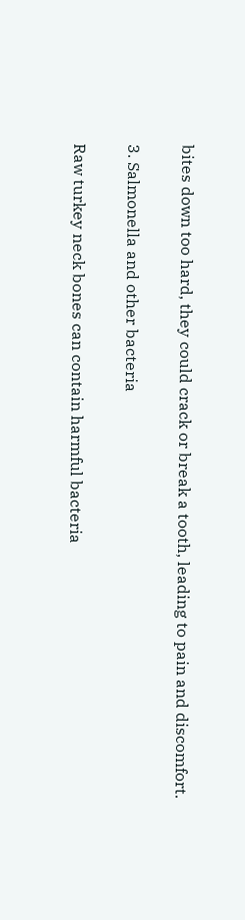bites down too hard, they could crack or break a tooth, leading to pain and discomfort.

3. Salmonella and other bacteria

Raw turkey neck bones can contain harmful bacteria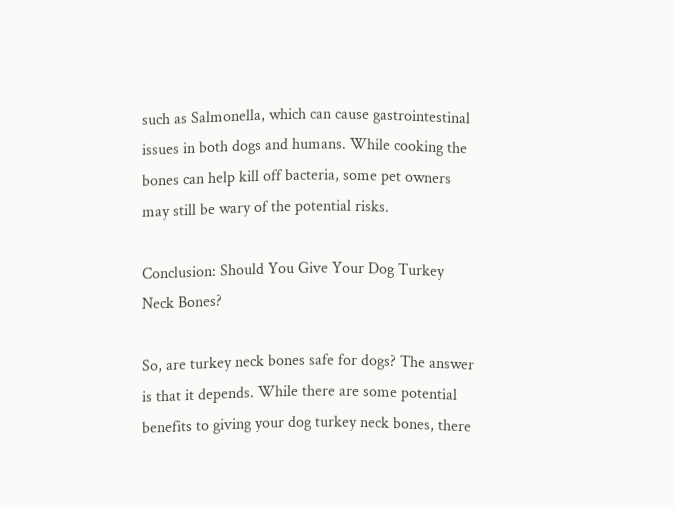such as Salmonella, which can cause gastrointestinal issues in both dogs and humans. While cooking the bones can help kill off bacteria, some pet owners may still be wary of the potential risks.

Conclusion: Should You Give Your Dog Turkey Neck Bones?

So, are turkey neck bones safe for dogs? The answer is that it depends. While there are some potential benefits to giving your dog turkey neck bones, there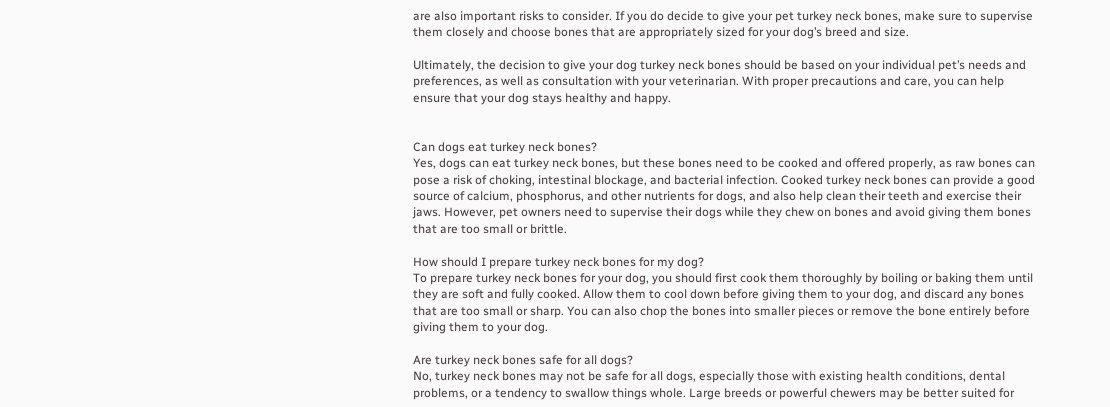are also important risks to consider. If you do decide to give your pet turkey neck bones, make sure to supervise them closely and choose bones that are appropriately sized for your dog’s breed and size.

Ultimately, the decision to give your dog turkey neck bones should be based on your individual pet’s needs and preferences, as well as consultation with your veterinarian. With proper precautions and care, you can help ensure that your dog stays healthy and happy.


Can dogs eat turkey neck bones?
Yes, dogs can eat turkey neck bones, but these bones need to be cooked and offered properly, as raw bones can pose a risk of choking, intestinal blockage, and bacterial infection. Cooked turkey neck bones can provide a good source of calcium, phosphorus, and other nutrients for dogs, and also help clean their teeth and exercise their jaws. However, pet owners need to supervise their dogs while they chew on bones and avoid giving them bones that are too small or brittle.

How should I prepare turkey neck bones for my dog?
To prepare turkey neck bones for your dog, you should first cook them thoroughly by boiling or baking them until they are soft and fully cooked. Allow them to cool down before giving them to your dog, and discard any bones that are too small or sharp. You can also chop the bones into smaller pieces or remove the bone entirely before giving them to your dog.

Are turkey neck bones safe for all dogs?
No, turkey neck bones may not be safe for all dogs, especially those with existing health conditions, dental problems, or a tendency to swallow things whole. Large breeds or powerful chewers may be better suited for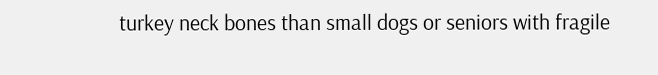turkey neck bones than small dogs or seniors with fragile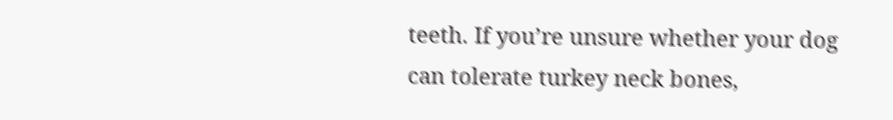teeth. If you’re unsure whether your dog can tolerate turkey neck bones,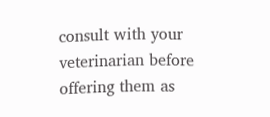consult with your veterinarian before offering them as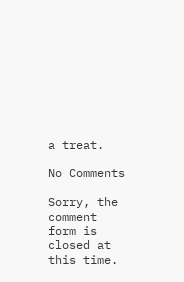a treat.

No Comments

Sorry, the comment form is closed at this time.